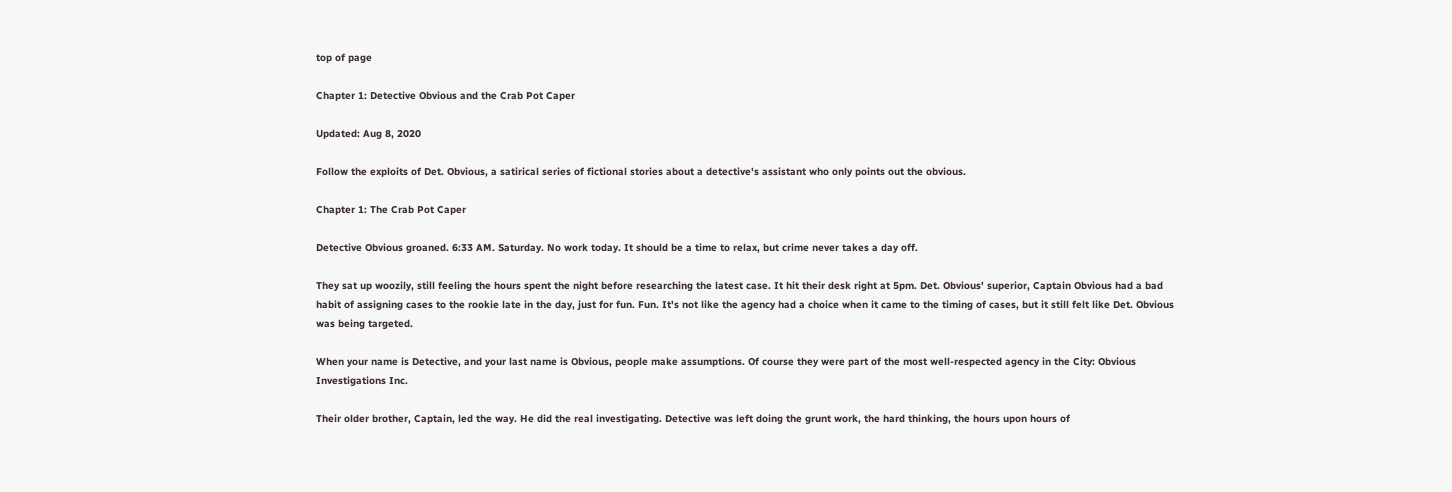top of page

Chapter 1: Detective Obvious and the Crab Pot Caper

Updated: Aug 8, 2020

Follow the exploits of Det. Obvious, a satirical series of fictional stories about a detective's assistant who only points out the obvious.

Chapter 1: The Crab Pot Caper

Detective Obvious groaned. 6:33 AM. Saturday. No work today. It should be a time to relax, but crime never takes a day off.

They sat up woozily, still feeling the hours spent the night before researching the latest case. It hit their desk right at 5pm. Det. Obvious' superior, Captain Obvious had a bad habit of assigning cases to the rookie late in the day, just for fun. Fun. It's not like the agency had a choice when it came to the timing of cases, but it still felt like Det. Obvious was being targeted.

When your name is Detective, and your last name is Obvious, people make assumptions. Of course they were part of the most well-respected agency in the City: Obvious Investigations Inc.

Their older brother, Captain, led the way. He did the real investigating. Detective was left doing the grunt work, the hard thinking, the hours upon hours of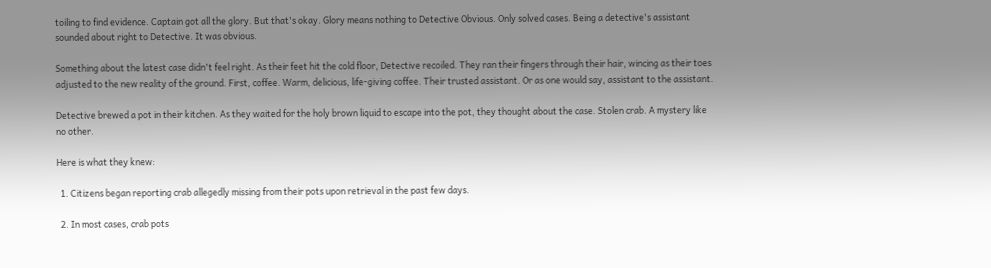toiling to find evidence. Captain got all the glory. But that's okay. Glory means nothing to Detective Obvious. Only solved cases. Being a detective's assistant sounded about right to Detective. It was obvious.

Something about the latest case didn't feel right. As their feet hit the cold floor, Detective recoiled. They ran their fingers through their hair, wincing as their toes adjusted to the new reality of the ground. First, coffee. Warm, delicious, life-giving coffee. Their trusted assistant. Or as one would say, assistant to the assistant.

Detective brewed a pot in their kitchen. As they waited for the holy brown liquid to escape into the pot, they thought about the case. Stolen crab. A mystery like no other.

Here is what they knew:

  1. Citizens began reporting crab allegedly missing from their pots upon retrieval in the past few days.

  2. In most cases, crab pots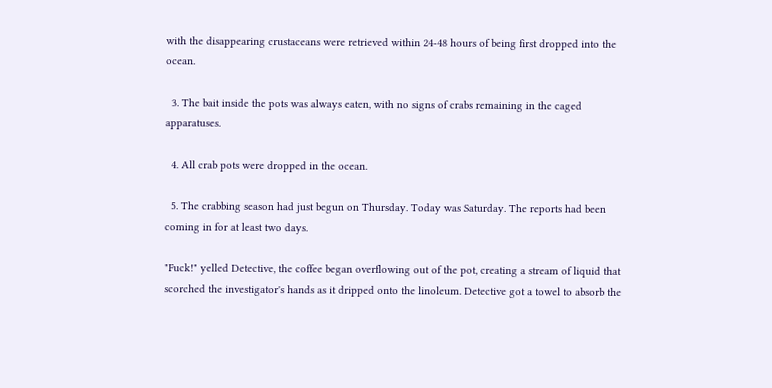with the disappearing crustaceans were retrieved within 24-48 hours of being first dropped into the ocean.

  3. The bait inside the pots was always eaten, with no signs of crabs remaining in the caged apparatuses.

  4. All crab pots were dropped in the ocean.

  5. The crabbing season had just begun on Thursday. Today was Saturday. The reports had been coming in for at least two days.

"Fuck!" yelled Detective, the coffee began overflowing out of the pot, creating a stream of liquid that scorched the investigator's hands as it dripped onto the linoleum. Detective got a towel to absorb the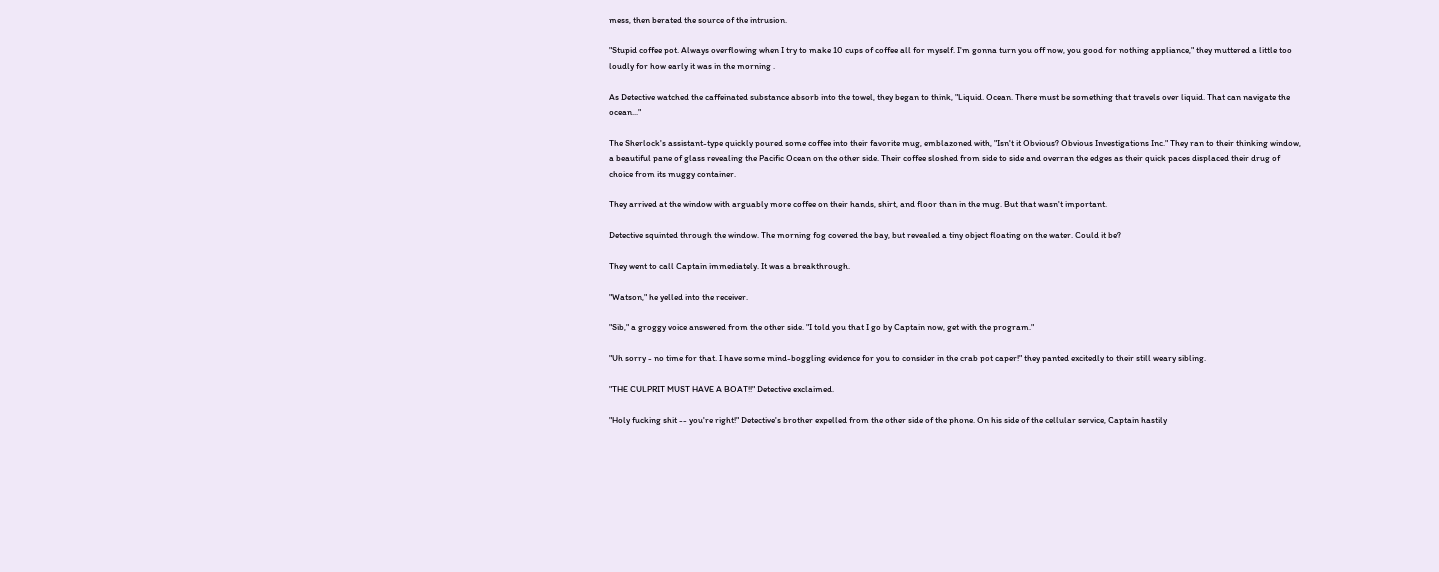mess, then berated the source of the intrusion.

"Stupid coffee pot. Always overflowing when I try to make 10 cups of coffee all for myself. I'm gonna turn you off now, you good for nothing appliance," they muttered a little too loudly for how early it was in the morning .

As Detective watched the caffeinated substance absorb into the towel, they began to think, "Liquid. Ocean. There must be something that travels over liquid. That can navigate the ocean..."

The Sherlock's assistant-type quickly poured some coffee into their favorite mug, emblazoned with, "Isn't it Obvious? Obvious Investigations Inc." They ran to their thinking window, a beautiful pane of glass revealing the Pacific Ocean on the other side. Their coffee sloshed from side to side and overran the edges as their quick paces displaced their drug of choice from its muggy container.

They arrived at the window with arguably more coffee on their hands, shirt, and floor than in the mug. But that wasn't important.

Detective squinted through the window. The morning fog covered the bay, but revealed a tiny object floating on the water. Could it be?

They went to call Captain immediately. It was a breakthrough.

"Watson," he yelled into the receiver.

"Sib," a groggy voice answered from the other side. "I told you that I go by Captain now, get with the program."

"Uh sorry - no time for that. I have some mind-boggling evidence for you to consider in the crab pot caper!" they panted excitedly to their still weary sibling.

"THE CULPRIT MUST HAVE A BOAT!!" Detective exclaimed.

"Holy fucking shit -- you're right!" Detective's brother expelled from the other side of the phone. On his side of the cellular service, Captain hastily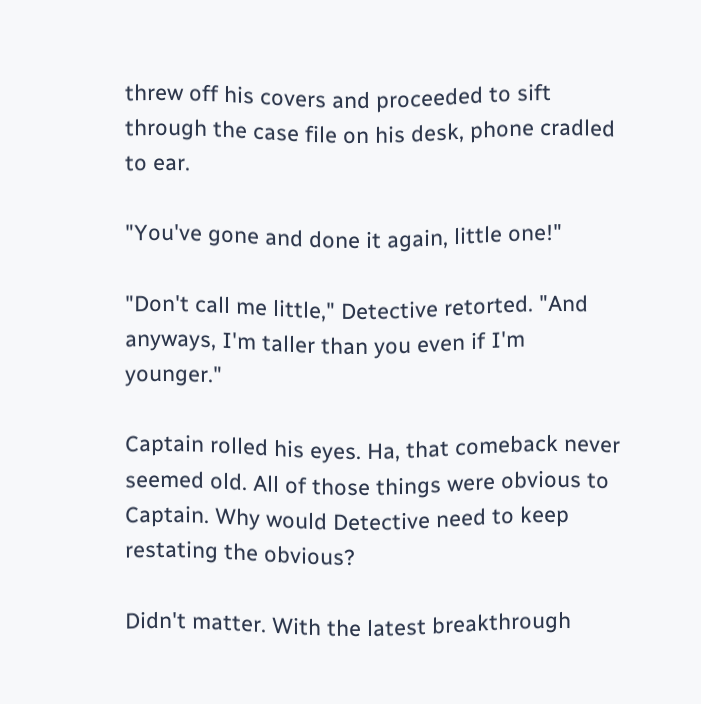threw off his covers and proceeded to sift through the case file on his desk, phone cradled to ear.

"You've gone and done it again, little one!"

"Don't call me little," Detective retorted. "And anyways, I'm taller than you even if I'm younger."

Captain rolled his eyes. Ha, that comeback never seemed old. All of those things were obvious to Captain. Why would Detective need to keep restating the obvious?

Didn't matter. With the latest breakthrough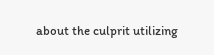about the culprit utilizing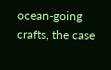ocean-going crafts, the case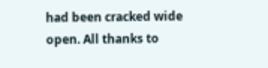had been cracked wide open. All thanks to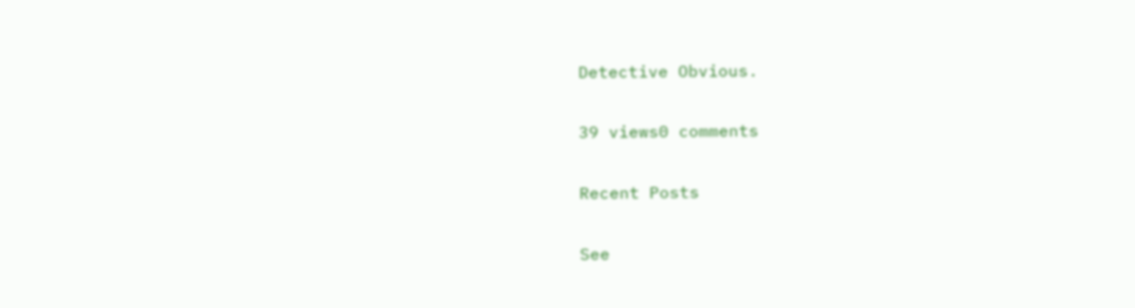Detective Obvious.

39 views0 comments

Recent Posts

See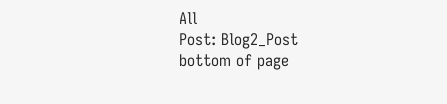All
Post: Blog2_Post
bottom of page